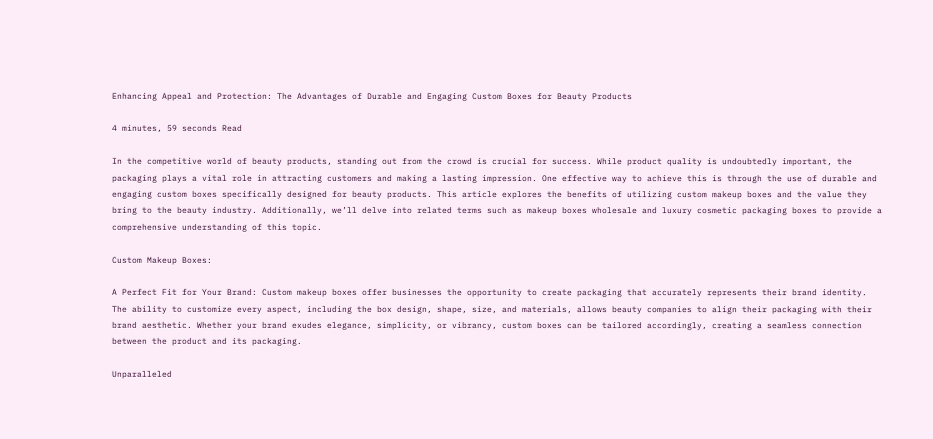Enhancing Appeal and Protection: The Advantages of Durable and Engaging Custom Boxes for Beauty Products

4 minutes, 59 seconds Read

In the competitive world of beauty products, standing out from the crowd is crucial for success. While product quality is undoubtedly important, the packaging plays a vital role in attracting customers and making a lasting impression. One effective way to achieve this is through the use of durable and engaging custom boxes specifically designed for beauty products. This article explores the benefits of utilizing custom makeup boxes and the value they bring to the beauty industry. Additionally, we’ll delve into related terms such as makeup boxes wholesale and luxury cosmetic packaging boxes to provide a comprehensive understanding of this topic.

Custom Makeup Boxes:

A Perfect Fit for Your Brand: Custom makeup boxes offer businesses the opportunity to create packaging that accurately represents their brand identity. The ability to customize every aspect, including the box design, shape, size, and materials, allows beauty companies to align their packaging with their brand aesthetic. Whether your brand exudes elegance, simplicity, or vibrancy, custom boxes can be tailored accordingly, creating a seamless connection between the product and its packaging.

Unparalleled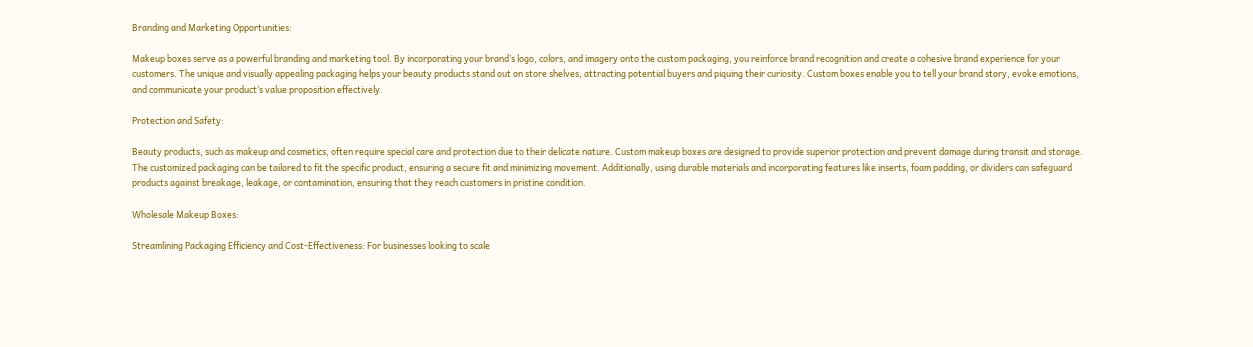Branding and Marketing Opportunities:

Makeup boxes serve as a powerful branding and marketing tool. By incorporating your brand’s logo, colors, and imagery onto the custom packaging, you reinforce brand recognition and create a cohesive brand experience for your customers. The unique and visually appealing packaging helps your beauty products stand out on store shelves, attracting potential buyers and piquing their curiosity. Custom boxes enable you to tell your brand story, evoke emotions, and communicate your product’s value proposition effectively.

Protection and Safety:

Beauty products, such as makeup and cosmetics, often require special care and protection due to their delicate nature. Custom makeup boxes are designed to provide superior protection and prevent damage during transit and storage. The customized packaging can be tailored to fit the specific product, ensuring a secure fit and minimizing movement. Additionally, using durable materials and incorporating features like inserts, foam padding, or dividers can safeguard products against breakage, leakage, or contamination, ensuring that they reach customers in pristine condition.

Wholesale Makeup Boxes:

Streamlining Packaging Efficiency and Cost-Effectiveness: For businesses looking to scale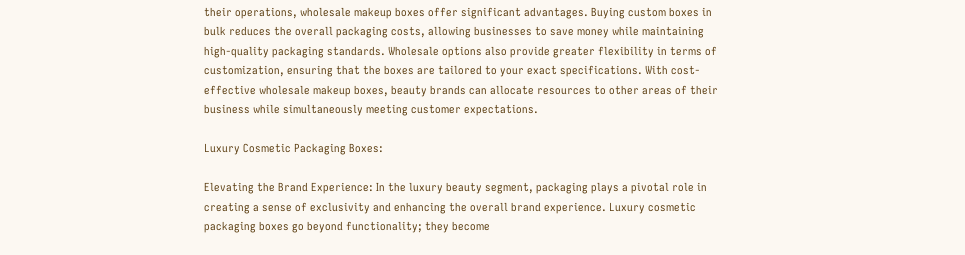their operations, wholesale makeup boxes offer significant advantages. Buying custom boxes in bulk reduces the overall packaging costs, allowing businesses to save money while maintaining high-quality packaging standards. Wholesale options also provide greater flexibility in terms of customization, ensuring that the boxes are tailored to your exact specifications. With cost-effective wholesale makeup boxes, beauty brands can allocate resources to other areas of their business while simultaneously meeting customer expectations.

Luxury Cosmetic Packaging Boxes:

Elevating the Brand Experience: In the luxury beauty segment, packaging plays a pivotal role in creating a sense of exclusivity and enhancing the overall brand experience. Luxury cosmetic packaging boxes go beyond functionality; they become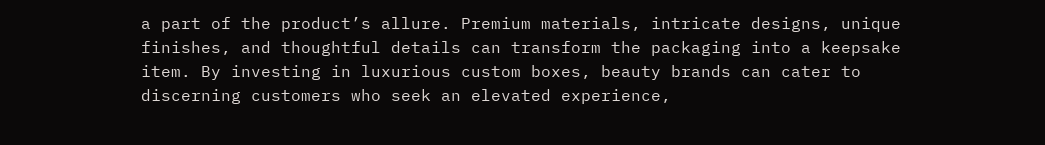a part of the product’s allure. Premium materials, intricate designs, unique finishes, and thoughtful details can transform the packaging into a keepsake item. By investing in luxurious custom boxes, beauty brands can cater to discerning customers who seek an elevated experience,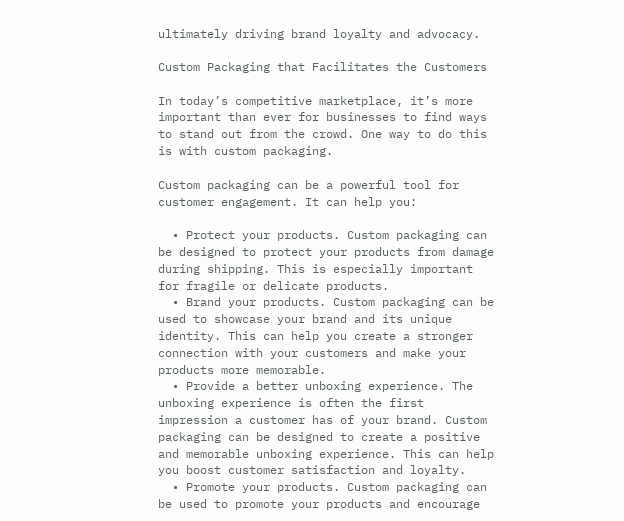ultimately driving brand loyalty and advocacy.

Custom Packaging that Facilitates the Customers

In today’s competitive marketplace, it’s more important than ever for businesses to find ways to stand out from the crowd. One way to do this is with custom packaging.

Custom packaging can be a powerful tool for customer engagement. It can help you:

  • Protect your products. Custom packaging can be designed to protect your products from damage during shipping. This is especially important for fragile or delicate products.
  • Brand your products. Custom packaging can be used to showcase your brand and its unique identity. This can help you create a stronger connection with your customers and make your products more memorable.
  • Provide a better unboxing experience. The unboxing experience is often the first impression a customer has of your brand. Custom packaging can be designed to create a positive and memorable unboxing experience. This can help you boost customer satisfaction and loyalty.
  • Promote your products. Custom packaging can be used to promote your products and encourage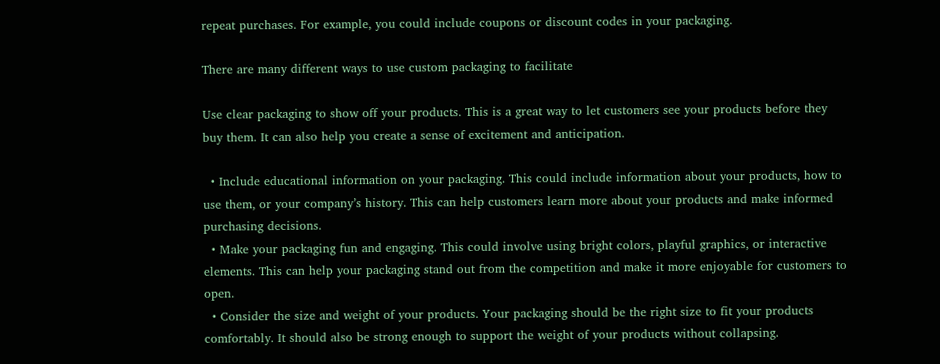repeat purchases. For example, you could include coupons or discount codes in your packaging.

There are many different ways to use custom packaging to facilitate

Use clear packaging to show off your products. This is a great way to let customers see your products before they buy them. It can also help you create a sense of excitement and anticipation.

  • Include educational information on your packaging. This could include information about your products, how to use them, or your company’s history. This can help customers learn more about your products and make informed purchasing decisions.
  • Make your packaging fun and engaging. This could involve using bright colors, playful graphics, or interactive elements. This can help your packaging stand out from the competition and make it more enjoyable for customers to open.
  • Consider the size and weight of your products. Your packaging should be the right size to fit your products comfortably. It should also be strong enough to support the weight of your products without collapsing.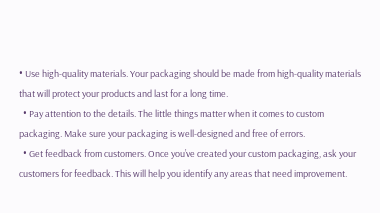• Use high-quality materials. Your packaging should be made from high-quality materials that will protect your products and last for a long time.
  • Pay attention to the details. The little things matter when it comes to custom packaging. Make sure your packaging is well-designed and free of errors.
  • Get feedback from customers. Once you’ve created your custom packaging, ask your customers for feedback. This will help you identify any areas that need improvement.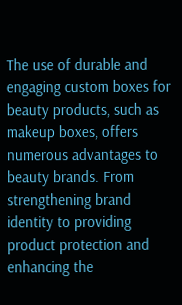The use of durable and engaging custom boxes for beauty products, such as makeup boxes, offers numerous advantages to beauty brands. From strengthening brand identity to providing product protection and enhancing the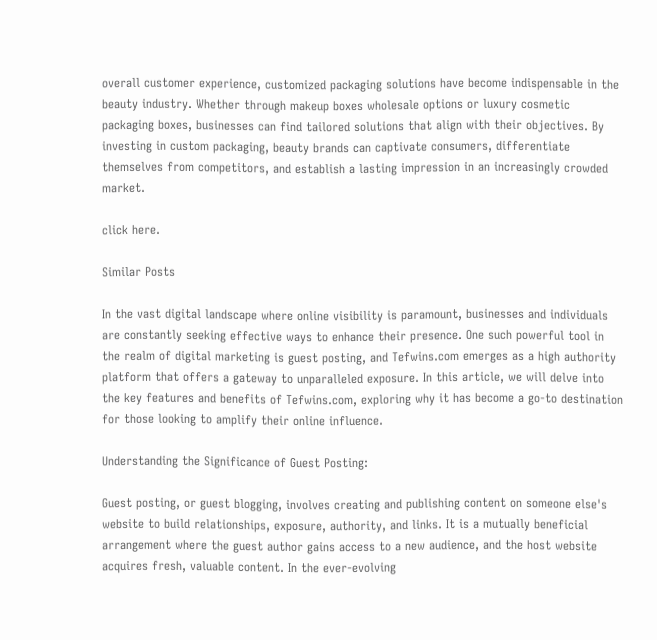overall customer experience, customized packaging solutions have become indispensable in the beauty industry. Whether through makeup boxes wholesale options or luxury cosmetic packaging boxes, businesses can find tailored solutions that align with their objectives. By investing in custom packaging, beauty brands can captivate consumers, differentiate themselves from competitors, and establish a lasting impression in an increasingly crowded market.

click here.

Similar Posts

In the vast digital landscape where online visibility is paramount, businesses and individuals are constantly seeking effective ways to enhance their presence. One such powerful tool in the realm of digital marketing is guest posting, and Tefwins.com emerges as a high authority platform that offers a gateway to unparalleled exposure. In this article, we will delve into the key features and benefits of Tefwins.com, exploring why it has become a go-to destination for those looking to amplify their online influence.

Understanding the Significance of Guest Posting:

Guest posting, or guest blogging, involves creating and publishing content on someone else's website to build relationships, exposure, authority, and links. It is a mutually beneficial arrangement where the guest author gains access to a new audience, and the host website acquires fresh, valuable content. In the ever-evolving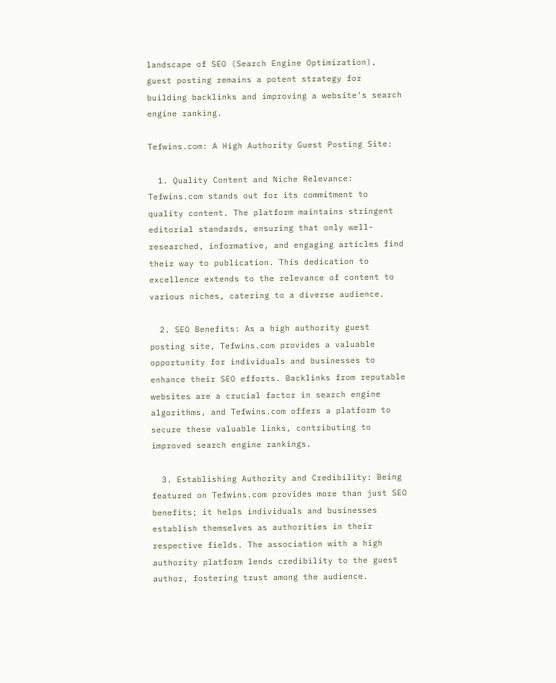landscape of SEO (Search Engine Optimization), guest posting remains a potent strategy for building backlinks and improving a website's search engine ranking.

Tefwins.com: A High Authority Guest Posting Site:

  1. Quality Content and Niche Relevance: Tefwins.com stands out for its commitment to quality content. The platform maintains stringent editorial standards, ensuring that only well-researched, informative, and engaging articles find their way to publication. This dedication to excellence extends to the relevance of content to various niches, catering to a diverse audience.

  2. SEO Benefits: As a high authority guest posting site, Tefwins.com provides a valuable opportunity for individuals and businesses to enhance their SEO efforts. Backlinks from reputable websites are a crucial factor in search engine algorithms, and Tefwins.com offers a platform to secure these valuable links, contributing to improved search engine rankings.

  3. Establishing Authority and Credibility: Being featured on Tefwins.com provides more than just SEO benefits; it helps individuals and businesses establish themselves as authorities in their respective fields. The association with a high authority platform lends credibility to the guest author, fostering trust among the audience.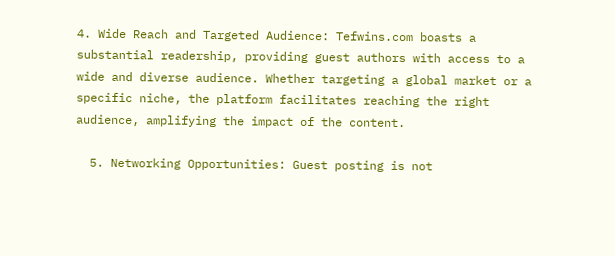4. Wide Reach and Targeted Audience: Tefwins.com boasts a substantial readership, providing guest authors with access to a wide and diverse audience. Whether targeting a global market or a specific niche, the platform facilitates reaching the right audience, amplifying the impact of the content.

  5. Networking Opportunities: Guest posting is not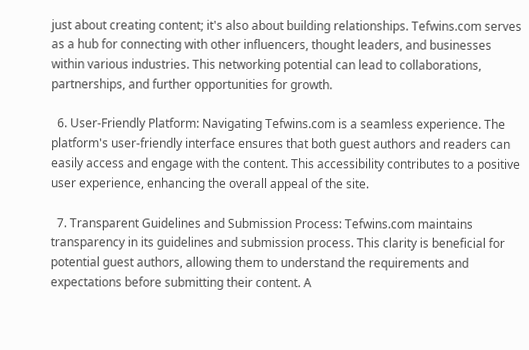just about creating content; it's also about building relationships. Tefwins.com serves as a hub for connecting with other influencers, thought leaders, and businesses within various industries. This networking potential can lead to collaborations, partnerships, and further opportunities for growth.

  6. User-Friendly Platform: Navigating Tefwins.com is a seamless experience. The platform's user-friendly interface ensures that both guest authors and readers can easily access and engage with the content. This accessibility contributes to a positive user experience, enhancing the overall appeal of the site.

  7. Transparent Guidelines and Submission Process: Tefwins.com maintains transparency in its guidelines and submission process. This clarity is beneficial for potential guest authors, allowing them to understand the requirements and expectations before submitting their content. A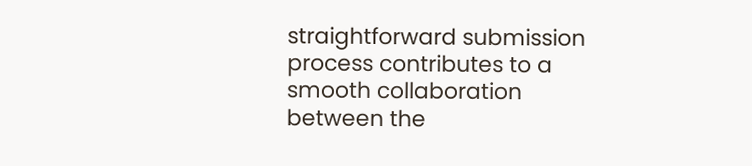straightforward submission process contributes to a smooth collaboration between the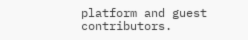platform and guest contributors.